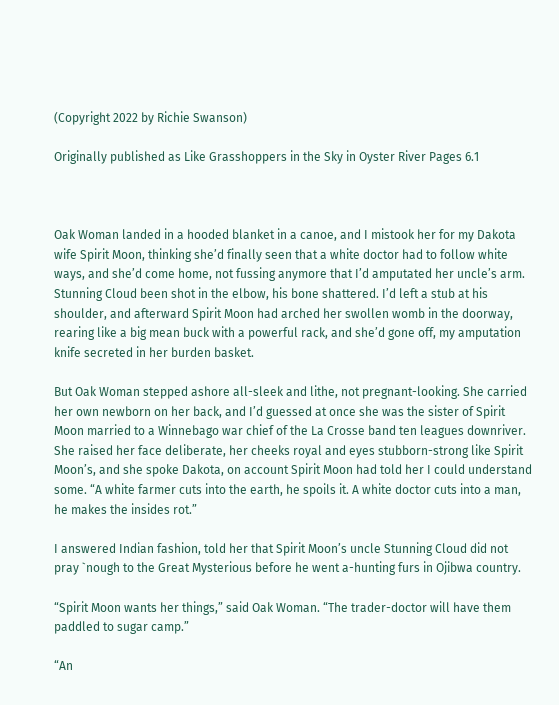(Copyright 2022 by Richie Swanson)

Originally published as Like Grasshoppers in the Sky in Oyster River Pages 6.1



Oak Woman landed in a hooded blanket in a canoe, and I mistook her for my Dakota wife Spirit Moon, thinking she’d finally seen that a white doctor had to follow white ways, and she’d come home, not fussing anymore that I’d amputated her uncle’s arm. Stunning Cloud been shot in the elbow, his bone shattered. I’d left a stub at his shoulder, and afterward Spirit Moon had arched her swollen womb in the doorway, rearing like a big mean buck with a powerful rack, and she’d gone off, my amputation knife secreted in her burden basket.

But Oak Woman stepped ashore all-sleek and lithe, not pregnant-looking. She carried her own newborn on her back, and I’d guessed at once she was the sister of Spirit Moon married to a Winnebago war chief of the La Crosse band ten leagues downriver. She raised her face deliberate, her cheeks royal and eyes stubborn-strong like Spirit Moon’s, and she spoke Dakota, on account Spirit Moon had told her I could understand some. “A white farmer cuts into the earth, he spoils it. A white doctor cuts into a man, he makes the insides rot.”

I answered Indian fashion, told her that Spirit Moon’s uncle Stunning Cloud did not pray `nough to the Great Mysterious before he went a-hunting furs in Ojibwa country.

“Spirit Moon wants her things,” said Oak Woman. “The trader-doctor will have them paddled to sugar camp.”

“An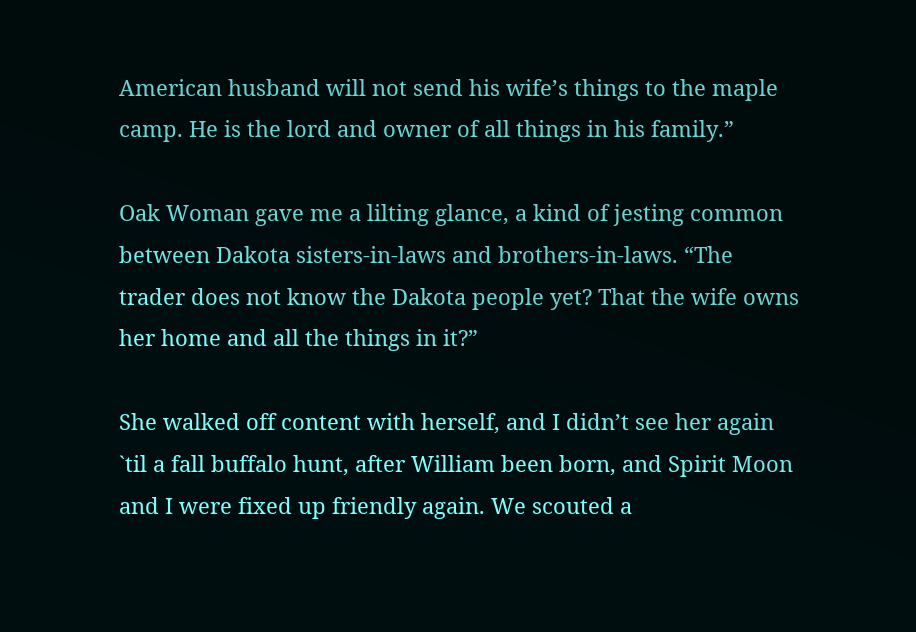American husband will not send his wife’s things to the maple camp. He is the lord and owner of all things in his family.”

Oak Woman gave me a lilting glance, a kind of jesting common between Dakota sisters-in-laws and brothers-in-laws. “The trader does not know the Dakota people yet? That the wife owns her home and all the things in it?”

She walked off content with herself, and I didn’t see her again `til a fall buffalo hunt, after William been born, and Spirit Moon and I were fixed up friendly again. We scouted a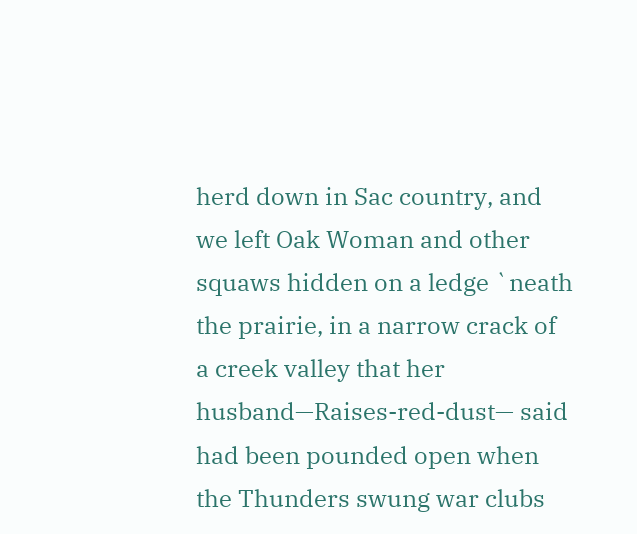herd down in Sac country, and we left Oak Woman and other squaws hidden on a ledge `neath the prairie, in a narrow crack of a creek valley that her husband—Raises-red-dust— said had been pounded open when the Thunders swung war clubs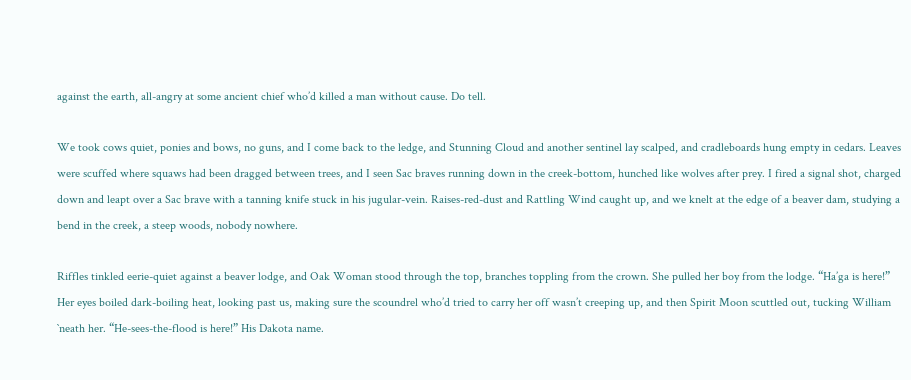against the earth, all-angry at some ancient chief who’d killed a man without cause. Do tell.

We took cows quiet, ponies and bows, no guns, and I come back to the ledge, and Stunning Cloud and another sentinel lay scalped, and cradleboards hung empty in cedars. Leaves were scuffed where squaws had been dragged between trees, and I seen Sac braves running down in the creek-bottom, hunched like wolves after prey. I fired a signal shot, charged down and leapt over a Sac brave with a tanning knife stuck in his jugular-vein. Raises-red-dust and Rattling Wind caught up, and we knelt at the edge of a beaver dam, studying a bend in the creek, a steep woods, nobody nowhere.

Riffles tinkled eerie-quiet against a beaver lodge, and Oak Woman stood through the top, branches toppling from the crown. She pulled her boy from the lodge. “Ha’ga is here!” Her eyes boiled dark-boiling heat, looking past us, making sure the scoundrel who’d tried to carry her off wasn’t creeping up, and then Spirit Moon scuttled out, tucking William `neath her. “He-sees-the-flood is here!” His Dakota name.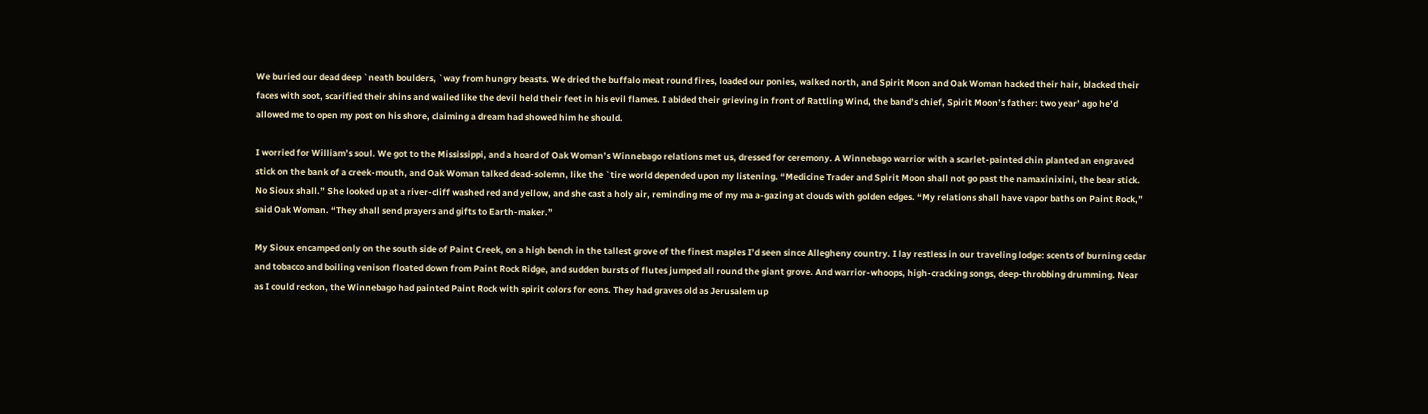We buried our dead deep `neath boulders, `way from hungry beasts. We dried the buffalo meat round fires, loaded our ponies, walked north, and Spirit Moon and Oak Woman hacked their hair, blacked their faces with soot, scarified their shins and wailed like the devil held their feet in his evil flames. I abided their grieving in front of Rattling Wind, the band’s chief, Spirit Moon’s father: two year’ ago he’d allowed me to open my post on his shore, claiming a dream had showed him he should.

I worried for William’s soul. We got to the Mississippi, and a hoard of Oak Woman’s Winnebago relations met us, dressed for ceremony. A Winnebago warrior with a scarlet-painted chin planted an engraved stick on the bank of a creek-mouth, and Oak Woman talked dead-solemn, like the `tire world depended upon my listening. “Medicine Trader and Spirit Moon shall not go past the namaxinixini, the bear stick. No Sioux shall.” She looked up at a river-cliff washed red and yellow, and she cast a holy air, reminding me of my ma a-gazing at clouds with golden edges. “My relations shall have vapor baths on Paint Rock,” said Oak Woman. “They shall send prayers and gifts to Earth-maker.”

My Sioux encamped only on the south side of Paint Creek, on a high bench in the tallest grove of the finest maples I’d seen since Allegheny country. I lay restless in our traveling lodge: scents of burning cedar and tobacco and boiling venison floated down from Paint Rock Ridge, and sudden bursts of flutes jumped all round the giant grove. And warrior-whoops, high-cracking songs, deep-throbbing drumming. Near as I could reckon, the Winnebago had painted Paint Rock with spirit colors for eons. They had graves old as Jerusalem up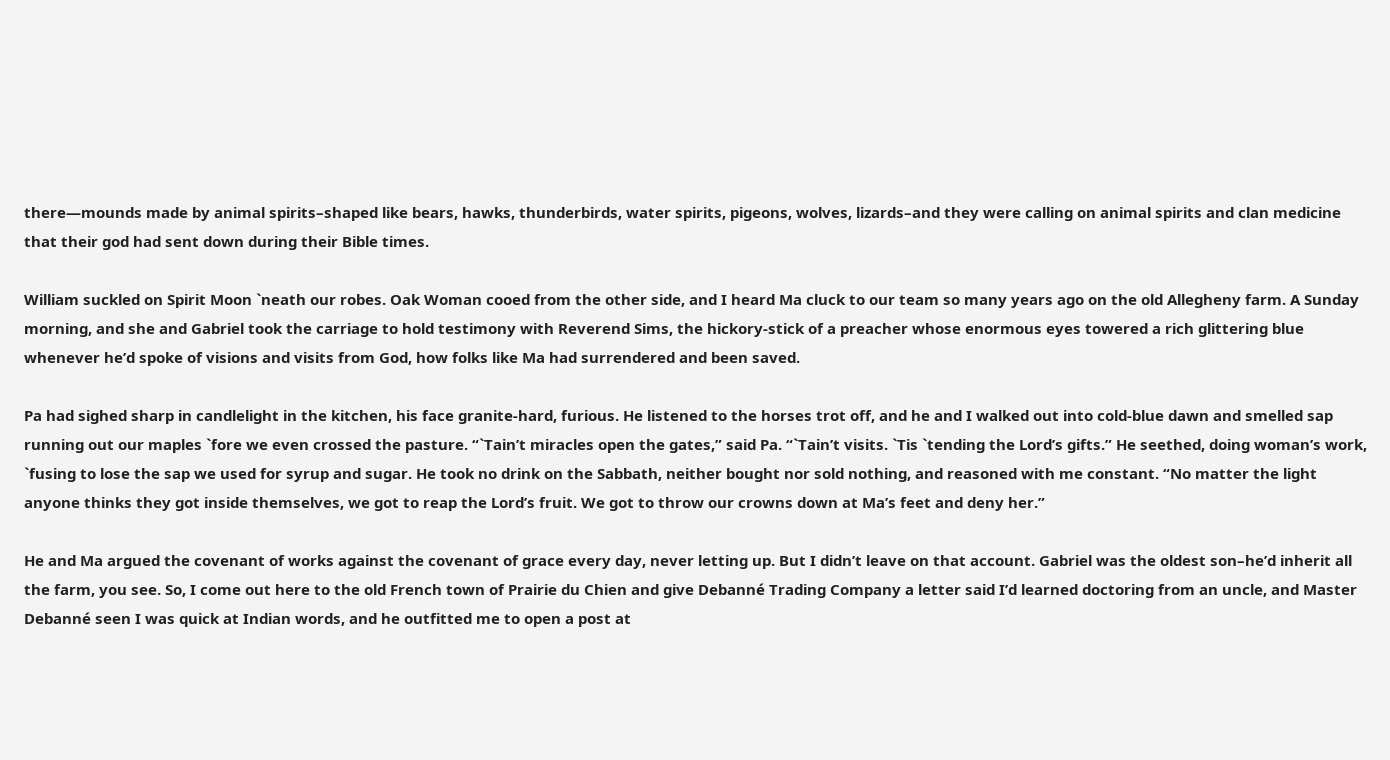there—mounds made by animal spirits–shaped like bears, hawks, thunderbirds, water spirits, pigeons, wolves, lizards–and they were calling on animal spirits and clan medicine that their god had sent down during their Bible times.

William suckled on Spirit Moon `neath our robes. Oak Woman cooed from the other side, and I heard Ma cluck to our team so many years ago on the old Allegheny farm. A Sunday morning, and she and Gabriel took the carriage to hold testimony with Reverend Sims, the hickory-stick of a preacher whose enormous eyes towered a rich glittering blue whenever he’d spoke of visions and visits from God, how folks like Ma had surrendered and been saved.

Pa had sighed sharp in candlelight in the kitchen, his face granite-hard, furious. He listened to the horses trot off, and he and I walked out into cold-blue dawn and smelled sap running out our maples `fore we even crossed the pasture. “`Tain’t miracles open the gates,” said Pa. “`Tain’t visits. `Tis `tending the Lord’s gifts.” He seethed, doing woman’s work, `fusing to lose the sap we used for syrup and sugar. He took no drink on the Sabbath, neither bought nor sold nothing, and reasoned with me constant. “No matter the light anyone thinks they got inside themselves, we got to reap the Lord’s fruit. We got to throw our crowns down at Ma’s feet and deny her.”

He and Ma argued the covenant of works against the covenant of grace every day, never letting up. But I didn’t leave on that account. Gabriel was the oldest son–he’d inherit all the farm, you see. So, I come out here to the old French town of Prairie du Chien and give Debanné Trading Company a letter said I’d learned doctoring from an uncle, and Master Debanné seen I was quick at Indian words, and he outfitted me to open a post at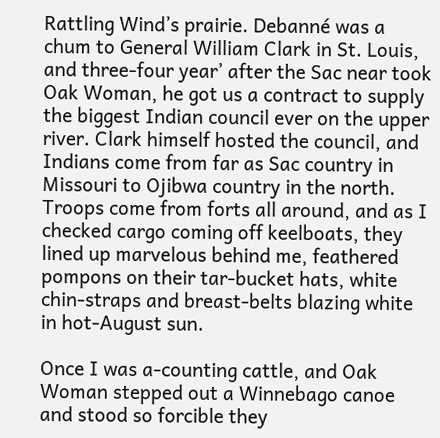Rattling Wind’s prairie. Debanné was a chum to General William Clark in St. Louis, and three-four year’ after the Sac near took Oak Woman, he got us a contract to supply the biggest Indian council ever on the upper river. Clark himself hosted the council, and Indians come from far as Sac country in Missouri to Ojibwa country in the north. Troops come from forts all around, and as I checked cargo coming off keelboats, they lined up marvelous behind me, feathered pompons on their tar-bucket hats, white chin-straps and breast-belts blazing white in hot-August sun.

Once I was a-counting cattle, and Oak Woman stepped out a Winnebago canoe and stood so forcible they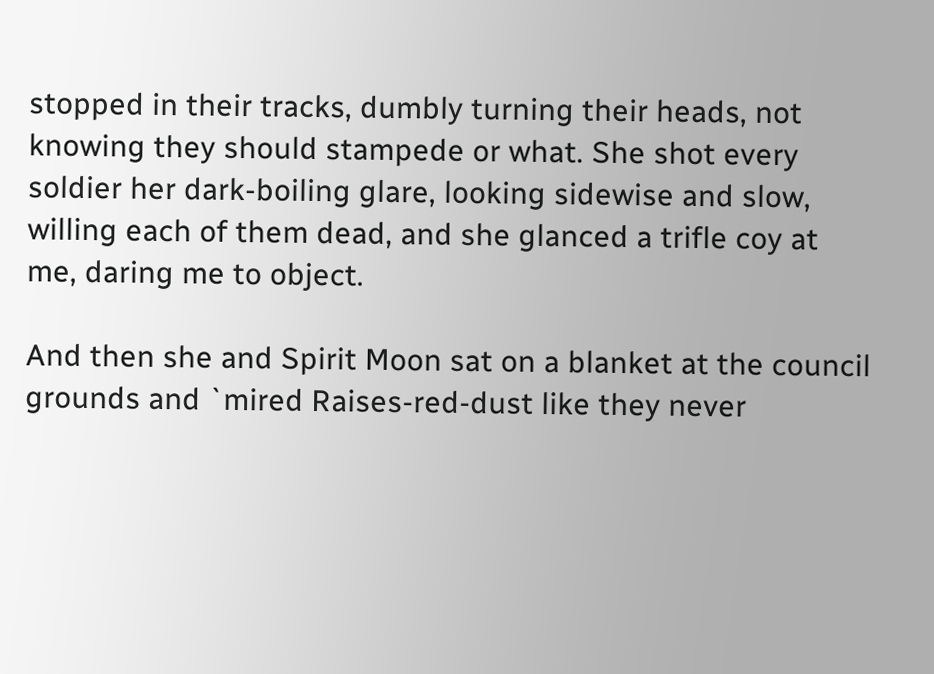stopped in their tracks, dumbly turning their heads, not knowing they should stampede or what. She shot every soldier her dark-boiling glare, looking sidewise and slow, willing each of them dead, and she glanced a trifle coy at me, daring me to object.

And then she and Spirit Moon sat on a blanket at the council grounds and `mired Raises-red-dust like they never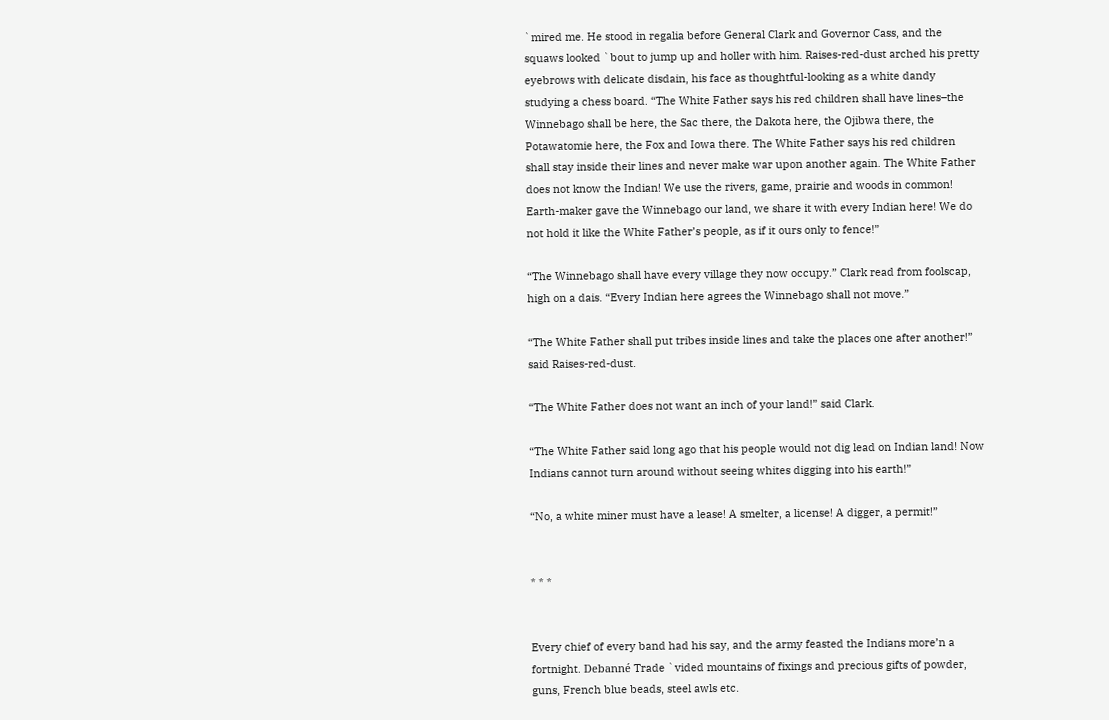`mired me. He stood in regalia before General Clark and Governor Cass, and the squaws looked `bout to jump up and holler with him. Raises-red-dust arched his pretty eyebrows with delicate disdain, his face as thoughtful-looking as a white dandy studying a chess board. “The White Father says his red children shall have lines–the Winnebago shall be here, the Sac there, the Dakota here, the Ojibwa there, the Potawatomie here, the Fox and Iowa there. The White Father says his red children shall stay inside their lines and never make war upon another again. The White Father does not know the Indian! We use the rivers, game, prairie and woods in common! Earth-maker gave the Winnebago our land, we share it with every Indian here! We do not hold it like the White Father’s people, as if it ours only to fence!”

“The Winnebago shall have every village they now occupy.” Clark read from foolscap, high on a dais. “Every Indian here agrees the Winnebago shall not move.”

“The White Father shall put tribes inside lines and take the places one after another!” said Raises-red-dust.

“The White Father does not want an inch of your land!” said Clark.

“The White Father said long ago that his people would not dig lead on Indian land! Now Indians cannot turn around without seeing whites digging into his earth!”

“No, a white miner must have a lease! A smelter, a license! A digger, a permit!”


* * *


Every chief of every band had his say, and the army feasted the Indians more’n a fortnight. Debanné Trade `vided mountains of fixings and precious gifts of powder, guns, French blue beads, steel awls etc.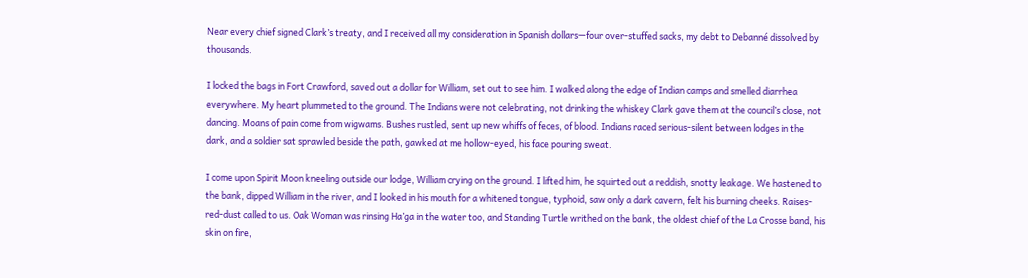Near every chief signed Clark’s treaty, and I received all my consideration in Spanish dollars—four over-stuffed sacks, my debt to Debanné dissolved by thousands.

I locked the bags in Fort Crawford, saved out a dollar for William, set out to see him. I walked along the edge of Indian camps and smelled diarrhea everywhere. My heart plummeted to the ground. The Indians were not celebrating, not drinking the whiskey Clark gave them at the council’s close, not dancing. Moans of pain come from wigwams. Bushes rustled, sent up new whiffs of feces, of blood. Indians raced serious-silent between lodges in the dark, and a soldier sat sprawled beside the path, gawked at me hollow-eyed, his face pouring sweat.

I come upon Spirit Moon kneeling outside our lodge, William crying on the ground. I lifted him, he squirted out a reddish, snotty leakage. We hastened to the bank, dipped William in the river, and I looked in his mouth for a whitened tongue, typhoid, saw only a dark cavern, felt his burning cheeks. Raises-red-dust called to us. Oak Woman was rinsing Ha’ga in the water too, and Standing Turtle writhed on the bank, the oldest chief of the La Crosse band, his skin on fire,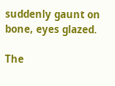suddenly gaunt on bone, eyes glazed.

The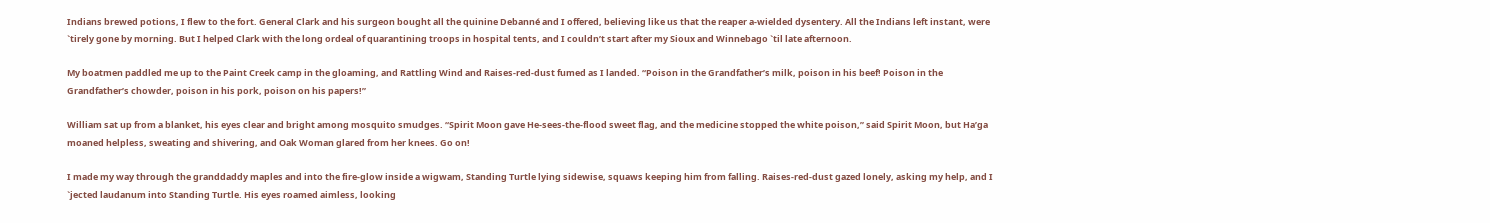Indians brewed potions, I flew to the fort. General Clark and his surgeon bought all the quinine Debanné and I offered, believing like us that the reaper a-wielded dysentery. All the Indians left instant, were `tirely gone by morning. But I helped Clark with the long ordeal of quarantining troops in hospital tents, and I couldn’t start after my Sioux and Winnebago `til late afternoon.

My boatmen paddled me up to the Paint Creek camp in the gloaming, and Rattling Wind and Raises-red-dust fumed as I landed. “Poison in the Grandfather’s milk, poison in his beef! Poison in the Grandfather’s chowder, poison in his pork, poison on his papers!”

William sat up from a blanket, his eyes clear and bright among mosquito smudges. “Spirit Moon gave He-sees-the-flood sweet flag, and the medicine stopped the white poison,” said Spirit Moon, but Ha’ga moaned helpless, sweating and shivering, and Oak Woman glared from her knees. Go on!

I made my way through the granddaddy maples and into the fire-glow inside a wigwam, Standing Turtle lying sidewise, squaws keeping him from falling. Raises-red-dust gazed lonely, asking my help, and I `jected laudanum into Standing Turtle. His eyes roamed aimless, looking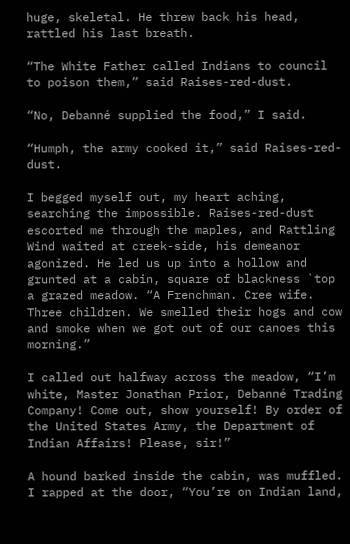huge, skeletal. He threw back his head, rattled his last breath.

“The White Father called Indians to council to poison them,” said Raises-red-dust.

“No, Debanné supplied the food,” I said.

“Humph, the army cooked it,” said Raises-red-dust.

I begged myself out, my heart aching, searching the impossible. Raises-red-dust escorted me through the maples, and Rattling Wind waited at creek-side, his demeanor agonized. He led us up into a hollow and grunted at a cabin, square of blackness `top a grazed meadow. “A Frenchman. Cree wife. Three children. We smelled their hogs and cow and smoke when we got out of our canoes this morning.”

I called out halfway across the meadow, “I’m white, Master Jonathan Prior, Debanné Trading Company! Come out, show yourself! By order of the United States Army, the Department of Indian Affairs! Please, sir!”

A hound barked inside the cabin, was muffled. I rapped at the door, “You’re on Indian land,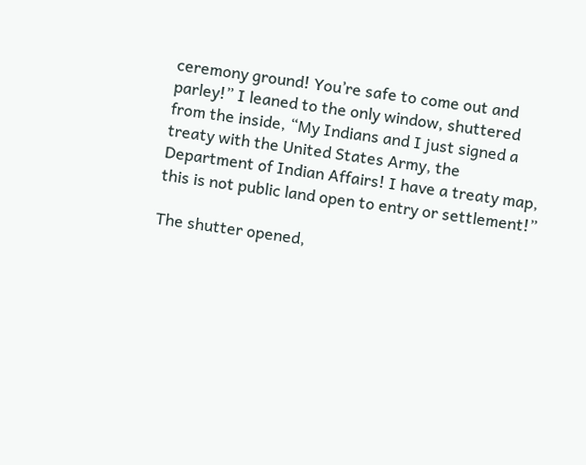ceremony ground! You’re safe to come out and parley!” I leaned to the only window, shuttered from the inside, “My Indians and I just signed a treaty with the United States Army, the Department of Indian Affairs! I have a treaty map, this is not public land open to entry or settlement!”

The shutter opened,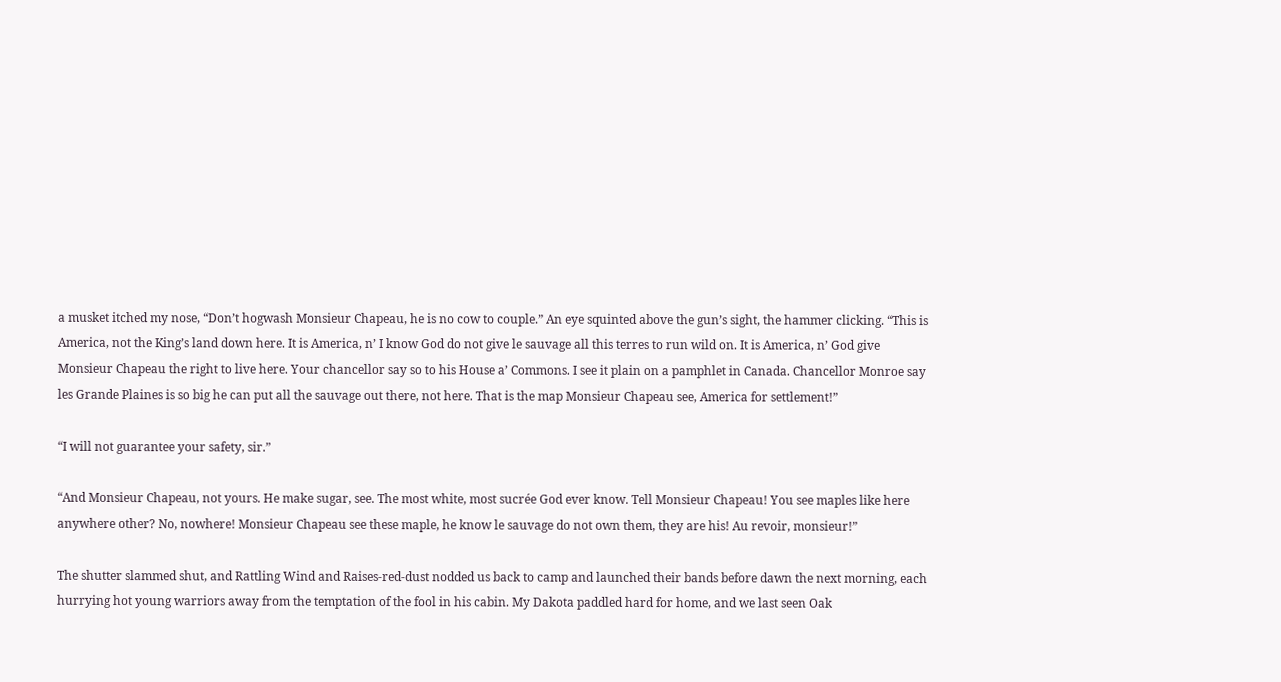a musket itched my nose, “Don’t hogwash Monsieur Chapeau, he is no cow to couple.” An eye squinted above the gun’s sight, the hammer clicking. “This is America, not the King’s land down here. It is America, n’ I know God do not give le sauvage all this terres to run wild on. It is America, n’ God give Monsieur Chapeau the right to live here. Your chancellor say so to his House a’ Commons. I see it plain on a pamphlet in Canada. Chancellor Monroe say les Grande Plaines is so big he can put all the sauvage out there, not here. That is the map Monsieur Chapeau see, America for settlement!”

“I will not guarantee your safety, sir.”

“And Monsieur Chapeau, not yours. He make sugar, see. The most white, most sucrée God ever know. Tell Monsieur Chapeau! You see maples like here anywhere other? No, nowhere! Monsieur Chapeau see these maple, he know le sauvage do not own them, they are his! Au revoir, monsieur!”

The shutter slammed shut, and Rattling Wind and Raises-red-dust nodded us back to camp and launched their bands before dawn the next morning, each hurrying hot young warriors away from the temptation of the fool in his cabin. My Dakota paddled hard for home, and we last seen Oak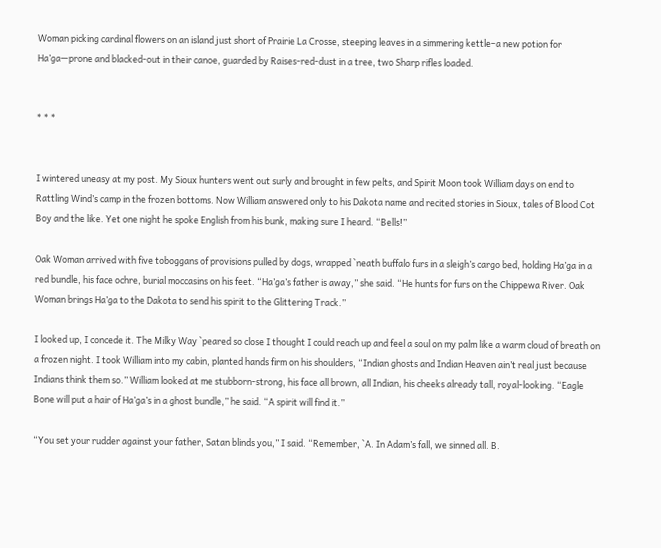Woman picking cardinal flowers on an island just short of Prairie La Crosse, steeping leaves in a simmering kettle–a new potion for Ha’ga—prone and blacked-out in their canoe, guarded by Raises-red-dust in a tree, two Sharp rifles loaded.


* * *


I wintered uneasy at my post. My Sioux hunters went out surly and brought in few pelts, and Spirit Moon took William days on end to Rattling Wind’s camp in the frozen bottoms. Now William answered only to his Dakota name and recited stories in Sioux, tales of Blood Cot Boy and the like. Yet one night he spoke English from his bunk, making sure I heard. “Bells!”

Oak Woman arrived with five toboggans of provisions pulled by dogs, wrapped `neath buffalo furs in a sleigh’s cargo bed, holding Ha’ga in a red bundle, his face ochre, burial moccasins on his feet. “Ha’ga’s father is away,” she said. “He hunts for furs on the Chippewa River. Oak Woman brings Ha’ga to the Dakota to send his spirit to the Glittering Track.”

I looked up, I concede it. The Milky Way `peared so close I thought I could reach up and feel a soul on my palm like a warm cloud of breath on a frozen night. I took William into my cabin, planted hands firm on his shoulders, “Indian ghosts and Indian Heaven ain’t real just because Indians think them so.” William looked at me stubborn-strong, his face all brown, all Indian, his cheeks already tall, royal-looking. “Eagle Bone will put a hair of Ha’ga’s in a ghost bundle,” he said. “A spirit will find it.”

“You set your rudder against your father, Satan blinds you,” I said. “Remember, `A. In Adam’s fall, we sinned all. B.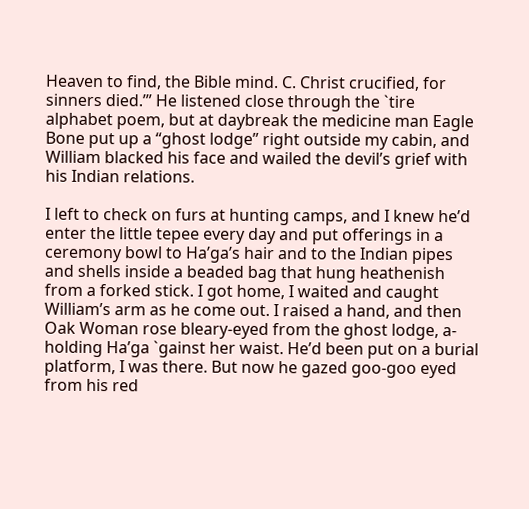Heaven to find, the Bible mind. C. Christ crucified, for sinners died.’” He listened close through the `tire alphabet poem, but at daybreak the medicine man Eagle Bone put up a “ghost lodge” right outside my cabin, and William blacked his face and wailed the devil’s grief with his Indian relations.

I left to check on furs at hunting camps, and I knew he’d enter the little tepee every day and put offerings in a ceremony bowl to Ha’ga’s hair and to the Indian pipes and shells inside a beaded bag that hung heathenish from a forked stick. I got home, I waited and caught William’s arm as he come out. I raised a hand, and then Oak Woman rose bleary-eyed from the ghost lodge, a-holding Ha’ga `gainst her waist. He’d been put on a burial platform, I was there. But now he gazed goo-goo eyed from his red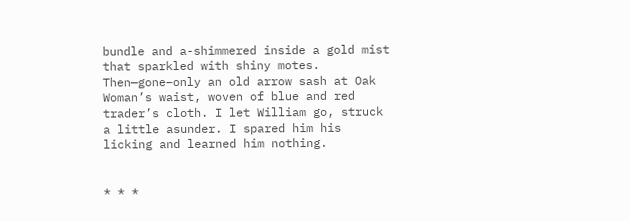bundle and a-shimmered inside a gold mist that sparkled with shiny motes. Then—gone–only an old arrow sash at Oak Woman’s waist, woven of blue and red trader’s cloth. I let William go, struck a little asunder. I spared him his licking and learned him nothing.


* * *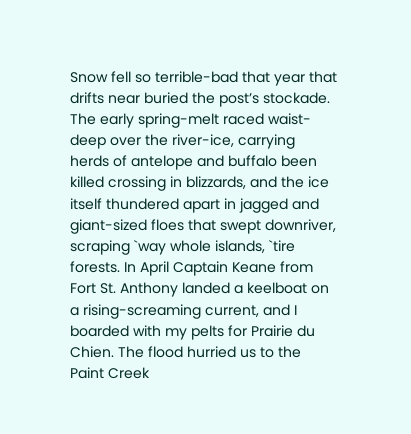Snow fell so terrible-bad that year that drifts near buried the post’s stockade. The early spring-melt raced waist-deep over the river-ice, carrying herds of antelope and buffalo been killed crossing in blizzards, and the ice itself thundered apart in jagged and giant-sized floes that swept downriver, scraping `way whole islands, `tire forests. In April Captain Keane from Fort St. Anthony landed a keelboat on a rising-screaming current, and I boarded with my pelts for Prairie du Chien. The flood hurried us to the Paint Creek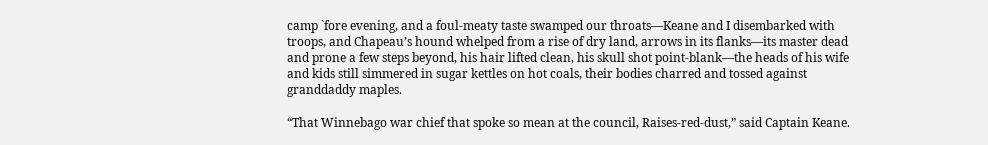camp `fore evening, and a foul-meaty taste swamped our throats—Keane and I disembarked with troops, and Chapeau’s hound whelped from a rise of dry land, arrows in its flanks—its master dead and prone a few steps beyond, his hair lifted clean, his skull shot point-blank—the heads of his wife and kids still simmered in sugar kettles on hot coals, their bodies charred and tossed against granddaddy maples.

“That Winnebago war chief that spoke so mean at the council, Raises-red-dust,” said Captain Keane.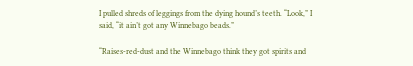I pulled shreds of leggings from the dying hound’s teeth. “Look,” I said, “it ain’t got any Winnebago beads.”

“Raises-red-dust and the Winnebago think they got spirits and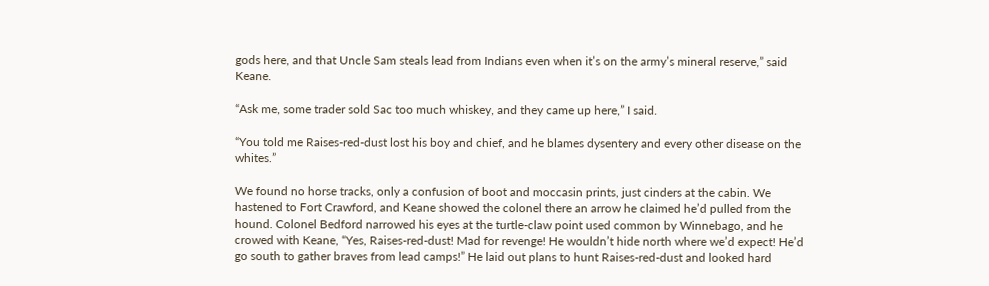gods here, and that Uncle Sam steals lead from Indians even when it’s on the army’s mineral reserve,” said Keane.

“Ask me, some trader sold Sac too much whiskey, and they came up here,” I said.

“You told me Raises-red-dust lost his boy and chief, and he blames dysentery and every other disease on the whites.”

We found no horse tracks, only a confusion of boot and moccasin prints, just cinders at the cabin. We hastened to Fort Crawford, and Keane showed the colonel there an arrow he claimed he’d pulled from the hound. Colonel Bedford narrowed his eyes at the turtle-claw point used common by Winnebago, and he crowed with Keane, “Yes, Raises-red-dust! Mad for revenge! He wouldn’t hide north where we’d expect! He’d go south to gather braves from lead camps!” He laid out plans to hunt Raises-red-dust and looked hard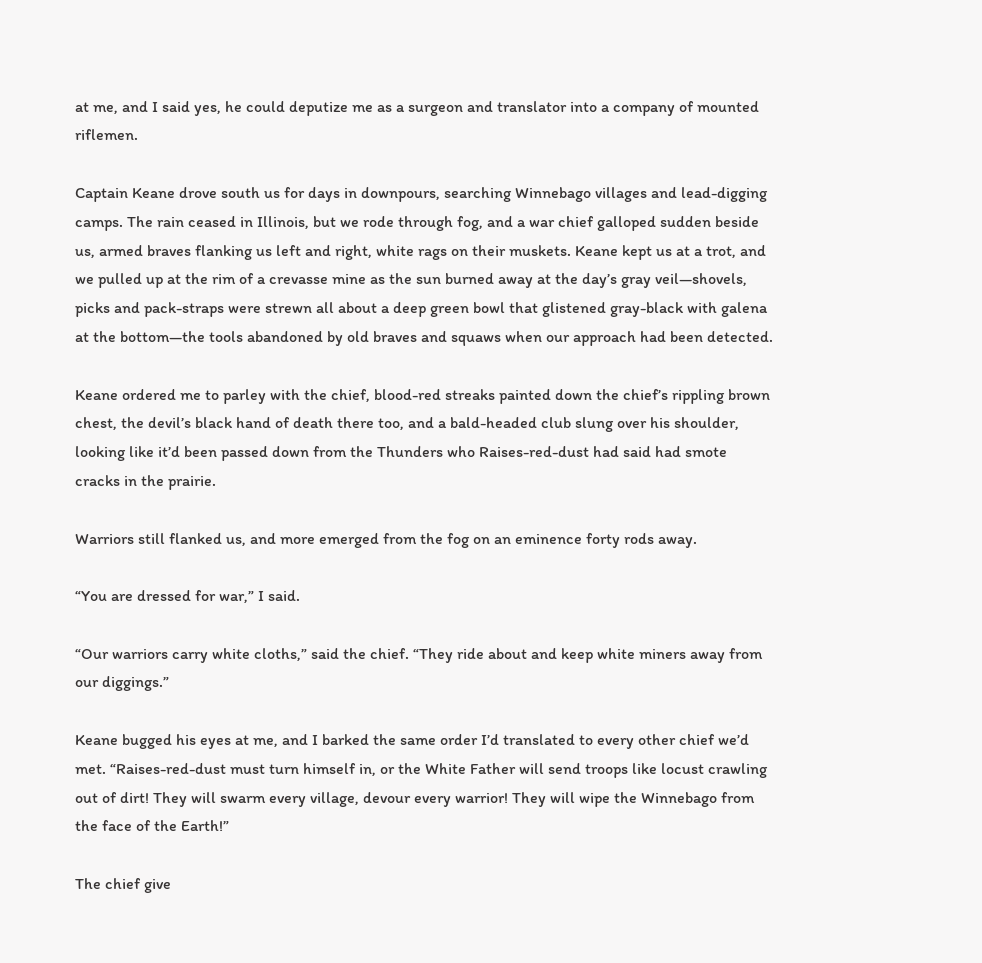at me, and I said yes, he could deputize me as a surgeon and translator into a company of mounted riflemen.

Captain Keane drove south us for days in downpours, searching Winnebago villages and lead-digging camps. The rain ceased in Illinois, but we rode through fog, and a war chief galloped sudden beside us, armed braves flanking us left and right, white rags on their muskets. Keane kept us at a trot, and we pulled up at the rim of a crevasse mine as the sun burned away at the day’s gray veil—shovels, picks and pack-straps were strewn all about a deep green bowl that glistened gray-black with galena at the bottom—the tools abandoned by old braves and squaws when our approach had been detected.

Keane ordered me to parley with the chief, blood-red streaks painted down the chief’s rippling brown chest, the devil’s black hand of death there too, and a bald-headed club slung over his shoulder, looking like it’d been passed down from the Thunders who Raises-red-dust had said had smote cracks in the prairie.

Warriors still flanked us, and more emerged from the fog on an eminence forty rods away.

“You are dressed for war,” I said.

“Our warriors carry white cloths,” said the chief. “They ride about and keep white miners away from our diggings.”

Keane bugged his eyes at me, and I barked the same order I’d translated to every other chief we’d met. “Raises-red-dust must turn himself in, or the White Father will send troops like locust crawling out of dirt! They will swarm every village, devour every warrior! They will wipe the Winnebago from the face of the Earth!”

The chief give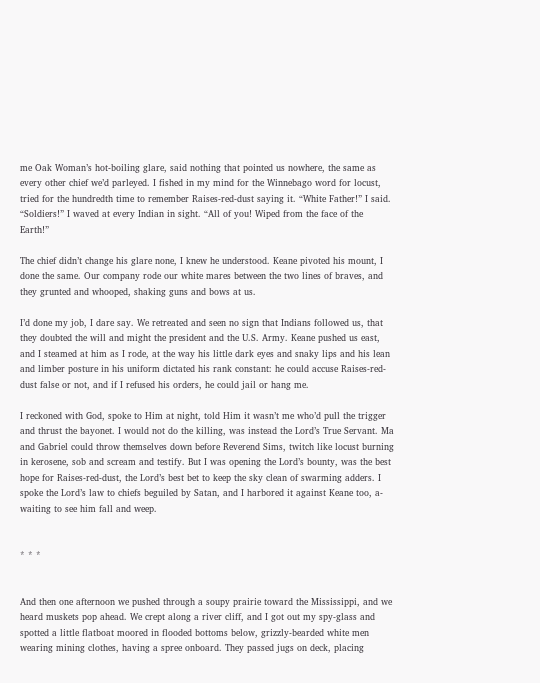me Oak Woman’s hot-boiling glare, said nothing that pointed us nowhere, the same as every other chief we’d parleyed. I fished in my mind for the Winnebago word for locust, tried for the hundredth time to remember Raises-red-dust saying it. “White Father!” I said. “Soldiers!” I waved at every Indian in sight. “All of you! Wiped from the face of the Earth!”

The chief didn’t change his glare none, I knew he understood. Keane pivoted his mount, I done the same. Our company rode our white mares between the two lines of braves, and they grunted and whooped, shaking guns and bows at us.

I’d done my job, I dare say. We retreated and seen no sign that Indians followed us, that they doubted the will and might the president and the U.S. Army. Keane pushed us east, and I steamed at him as I rode, at the way his little dark eyes and snaky lips and his lean and limber posture in his uniform dictated his rank constant: he could accuse Raises-red-dust false or not, and if I refused his orders, he could jail or hang me.

I reckoned with God, spoke to Him at night, told Him it wasn’t me who’d pull the trigger and thrust the bayonet. I would not do the killing, was instead the Lord’s True Servant. Ma and Gabriel could throw themselves down before Reverend Sims, twitch like locust burning in kerosene, sob and scream and testify. But I was opening the Lord’s bounty, was the best hope for Raises-red-dust, the Lord’s best bet to keep the sky clean of swarming adders. I spoke the Lord’s law to chiefs beguiled by Satan, and I harbored it against Keane too, a-waiting to see him fall and weep.


* * *


And then one afternoon we pushed through a soupy prairie toward the Mississippi, and we heard muskets pop ahead. We crept along a river cliff, and I got out my spy-glass and spotted a little flatboat moored in flooded bottoms below, grizzly-bearded white men wearing mining clothes, having a spree onboard. They passed jugs on deck, placing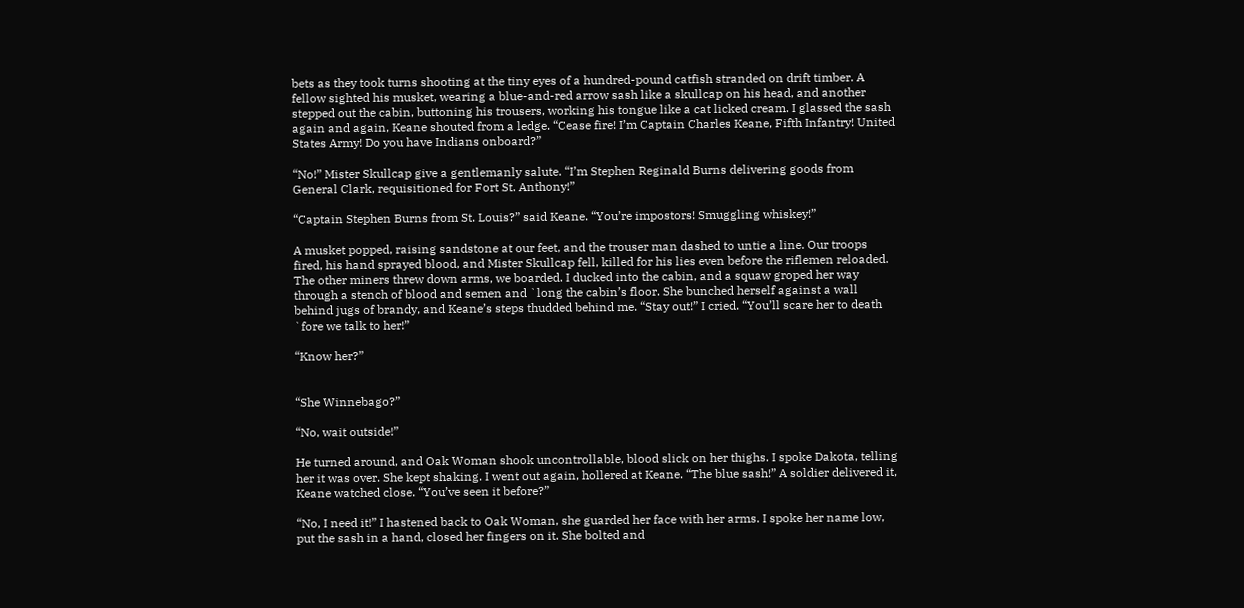bets as they took turns shooting at the tiny eyes of a hundred-pound catfish stranded on drift timber. A fellow sighted his musket, wearing a blue-and-red arrow sash like a skullcap on his head, and another stepped out the cabin, buttoning his trousers, working his tongue like a cat licked cream. I glassed the sash again and again, Keane shouted from a ledge. “Cease fire! I’m Captain Charles Keane, Fifth Infantry! United States Army! Do you have Indians onboard?”

“No!” Mister Skullcap give a gentlemanly salute. “I’m Stephen Reginald Burns delivering goods from General Clark, requisitioned for Fort St. Anthony!”

“Captain Stephen Burns from St. Louis?” said Keane. “You’re impostors! Smuggling whiskey!”

A musket popped, raising sandstone at our feet, and the trouser man dashed to untie a line. Our troops fired, his hand sprayed blood, and Mister Skullcap fell, killed for his lies even before the riflemen reloaded. The other miners threw down arms, we boarded. I ducked into the cabin, and a squaw groped her way through a stench of blood and semen and `long the cabin’s floor. She bunched herself against a wall behind jugs of brandy, and Keane’s steps thudded behind me. “Stay out!” I cried. “You’ll scare her to death `fore we talk to her!”

“Know her?”


“She Winnebago?”

“No, wait outside!”

He turned around, and Oak Woman shook uncontrollable, blood slick on her thighs. I spoke Dakota, telling her it was over. She kept shaking. I went out again, hollered at Keane. “The blue sash!” A soldier delivered it, Keane watched close. “You’ve seen it before?”

“No, I need it!” I hastened back to Oak Woman, she guarded her face with her arms. I spoke her name low, put the sash in a hand, closed her fingers on it. She bolted and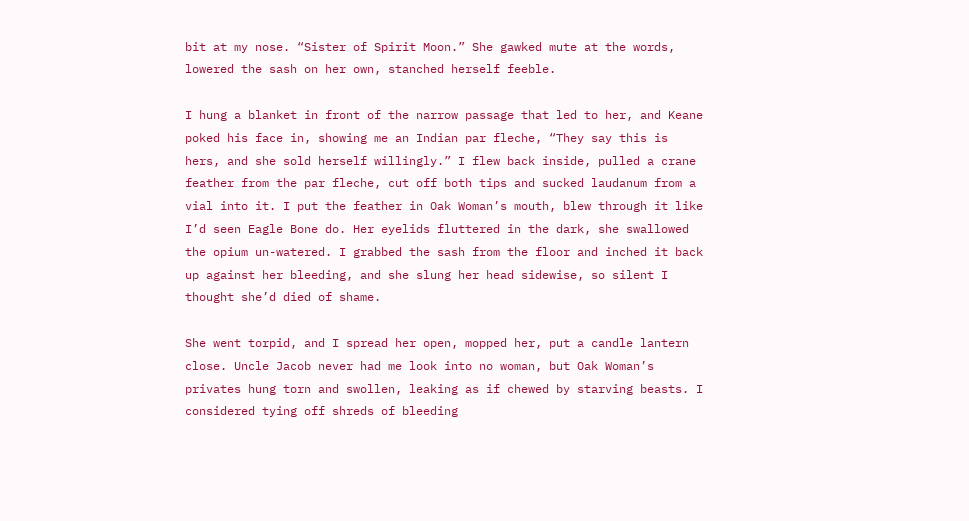bit at my nose. “Sister of Spirit Moon.” She gawked mute at the words, lowered the sash on her own, stanched herself feeble.

I hung a blanket in front of the narrow passage that led to her, and Keane poked his face in, showing me an Indian par fleche, “They say this is hers, and she sold herself willingly.” I flew back inside, pulled a crane feather from the par fleche, cut off both tips and sucked laudanum from a vial into it. I put the feather in Oak Woman’s mouth, blew through it like I’d seen Eagle Bone do. Her eyelids fluttered in the dark, she swallowed the opium un-watered. I grabbed the sash from the floor and inched it back up against her bleeding, and she slung her head sidewise, so silent I thought she’d died of shame.

She went torpid, and I spread her open, mopped her, put a candle lantern close. Uncle Jacob never had me look into no woman, but Oak Woman’s privates hung torn and swollen, leaking as if chewed by starving beasts. I considered tying off shreds of bleeding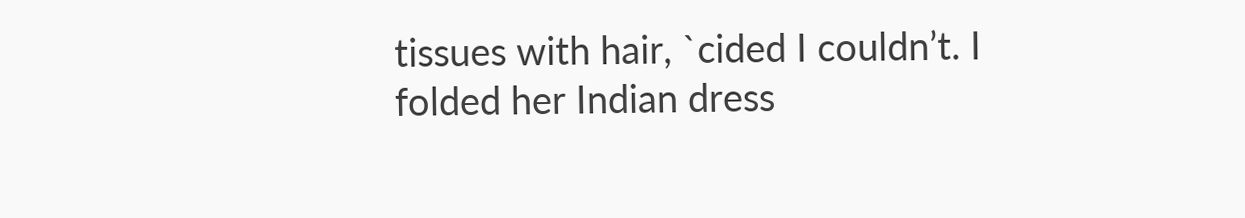tissues with hair, `cided I couldn’t. I folded her Indian dress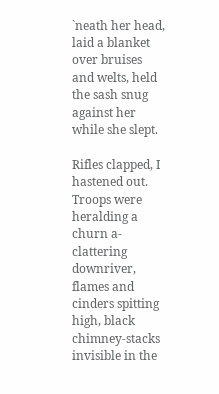`neath her head, laid a blanket over bruises and welts, held the sash snug against her while she slept.

Rifles clapped, I hastened out. Troops were heralding a churn a-clattering downriver, flames and cinders spitting high, black chimney-stacks invisible in the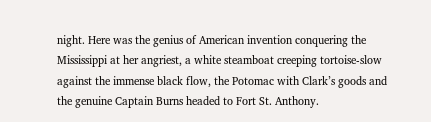night. Here was the genius of American invention conquering the Mississippi at her angriest, a white steamboat creeping tortoise-slow against the immense black flow, the Potomac with Clark’s goods and the genuine Captain Burns headed to Fort St. Anthony.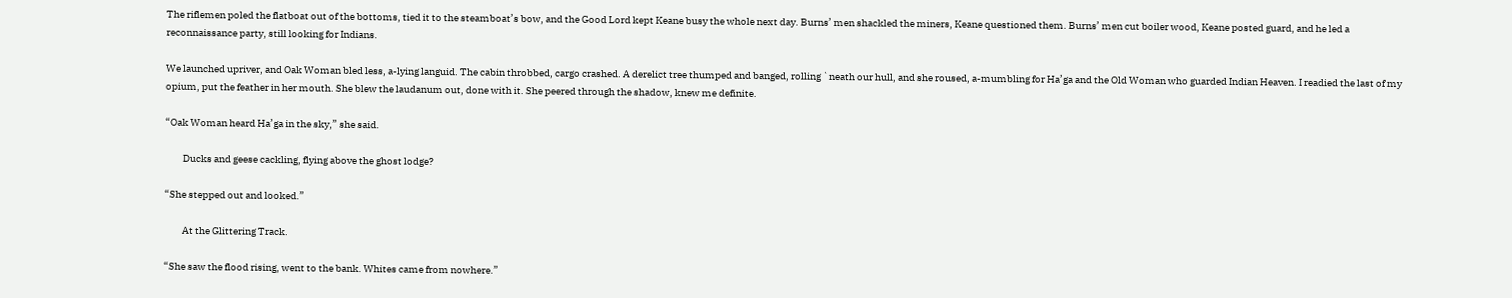The riflemen poled the flatboat out of the bottoms, tied it to the steamboat’s bow, and the Good Lord kept Keane busy the whole next day. Burns’ men shackled the miners, Keane questioned them. Burns’ men cut boiler wood, Keane posted guard, and he led a reconnaissance party, still looking for Indians.

We launched upriver, and Oak Woman bled less, a-lying languid. The cabin throbbed, cargo crashed. A derelict tree thumped and banged, rolling `neath our hull, and she roused, a-mumbling for Ha’ga and the Old Woman who guarded Indian Heaven. I readied the last of my opium, put the feather in her mouth. She blew the laudanum out, done with it. She peered through the shadow, knew me definite.

“Oak Woman heard Ha’ga in the sky,” she said.

         Ducks and geese cackling, flying above the ghost lodge?

“She stepped out and looked.”

         At the Glittering Track.

“She saw the flood rising, went to the bank. Whites came from nowhere.”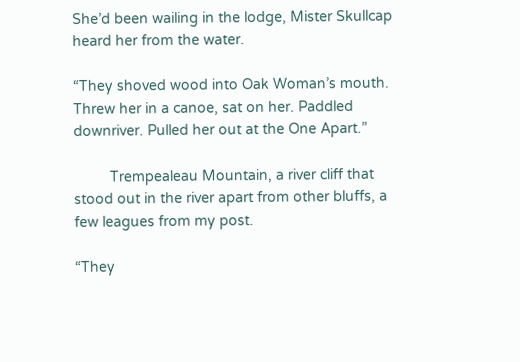She’d been wailing in the lodge, Mister Skullcap heard her from the water.

“They shoved wood into Oak Woman’s mouth. Threw her in a canoe, sat on her. Paddled downriver. Pulled her out at the One Apart.”

         Trempealeau Mountain, a river cliff that stood out in the river apart from other bluffs, a few leagues from my post.

“They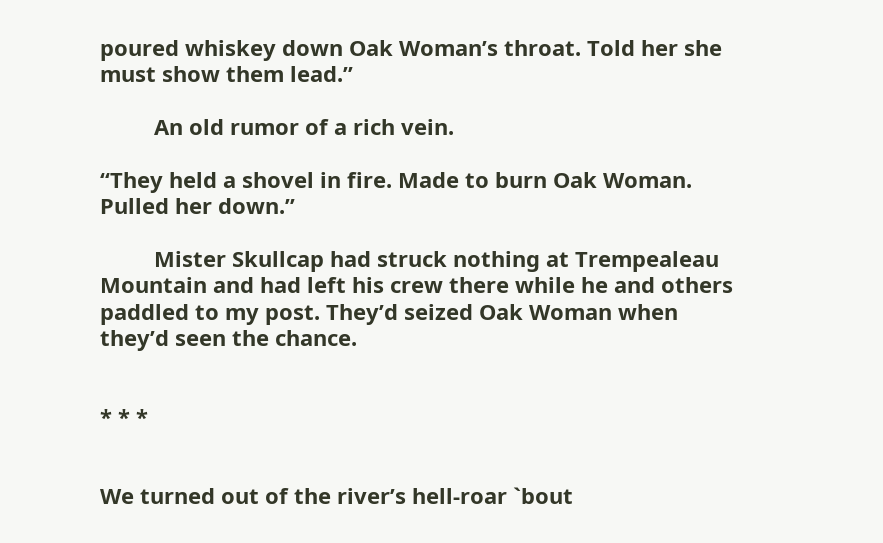poured whiskey down Oak Woman’s throat. Told her she must show them lead.”

         An old rumor of a rich vein.

“They held a shovel in fire. Made to burn Oak Woman. Pulled her down.”

         Mister Skullcap had struck nothing at Trempealeau Mountain and had left his crew there while he and others paddled to my post. They’d seized Oak Woman when they’d seen the chance.


* * *


We turned out of the river’s hell-roar `bout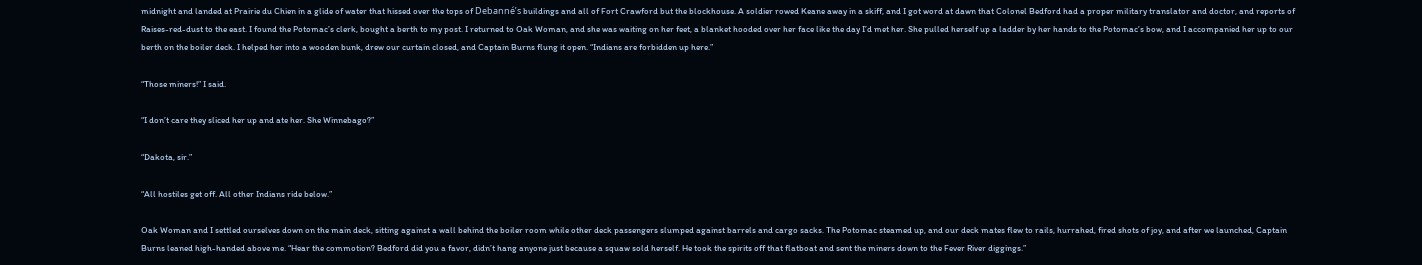midnight and landed at Prairie du Chien in a glide of water that hissed over the tops of Debanné’s buildings and all of Fort Crawford but the blockhouse. A soldier rowed Keane away in a skiff, and I got word at dawn that Colonel Bedford had a proper military translator and doctor, and reports of Raises-red-dust to the east. I found the Potomac’s clerk, bought a berth to my post. I returned to Oak Woman, and she was waiting on her feet, a blanket hooded over her face like the day I’d met her. She pulled herself up a ladder by her hands to the Potomac’s bow, and I accompanied her up to our berth on the boiler deck. I helped her into a wooden bunk, drew our curtain closed, and Captain Burns flung it open. “Indians are forbidden up here.”

“Those miners!” I said.

“I don’t care they sliced her up and ate her. She Winnebago?”

“Dakota, sir.”

“All hostiles get off. All other Indians ride below.”

Oak Woman and I settled ourselves down on the main deck, sitting against a wall behind the boiler room while other deck passengers slumped against barrels and cargo sacks. The Potomac steamed up, and our deck mates flew to rails, hurrahed, fired shots of joy, and after we launched, Captain Burns leaned high-handed above me. “Hear the commotion? Bedford did you a favor, didn’t hang anyone just because a squaw sold herself. He took the spirits off that flatboat and sent the miners down to the Fever River diggings.”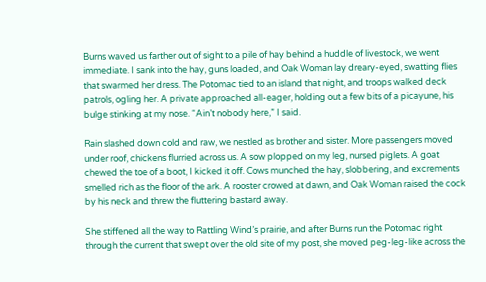Burns waved us farther out of sight to a pile of hay behind a huddle of livestock, we went immediate. I sank into the hay, guns loaded, and Oak Woman lay dreary-eyed, swatting flies that swarmed her dress. The Potomac tied to an island that night, and troops walked deck patrols, ogling her. A private approached all-eager, holding out a few bits of a picayune, his bulge stinking at my nose. “Ain’t nobody here,” I said.

Rain slashed down cold and raw, we nestled as brother and sister. More passengers moved under roof, chickens flurried across us. A sow plopped on my leg, nursed piglets. A goat chewed the toe of a boot, I kicked it off. Cows munched the hay, slobbering, and excrements smelled rich as the floor of the ark. A rooster crowed at dawn, and Oak Woman raised the cock by his neck and threw the fluttering bastard away.

She stiffened all the way to Rattling Wind’s prairie, and after Burns run the Potomac right through the current that swept over the old site of my post, she moved peg-leg-like across the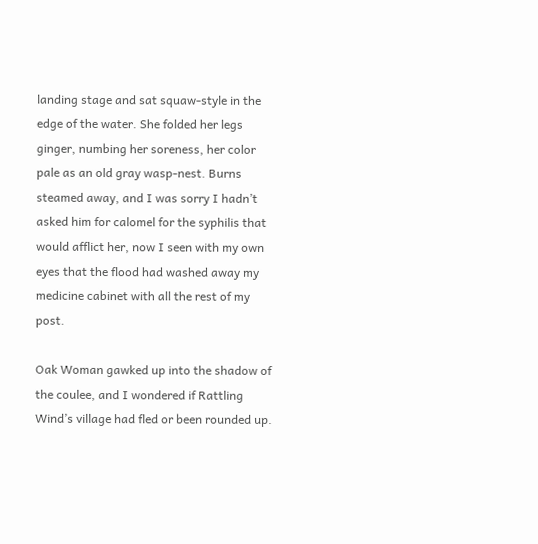landing stage and sat squaw-style in the edge of the water. She folded her legs ginger, numbing her soreness, her color pale as an old gray wasp-nest. Burns steamed away, and I was sorry I hadn’t asked him for calomel for the syphilis that would afflict her, now I seen with my own eyes that the flood had washed away my medicine cabinet with all the rest of my post.

Oak Woman gawked up into the shadow of the coulee, and I wondered if Rattling Wind’s village had fled or been rounded up.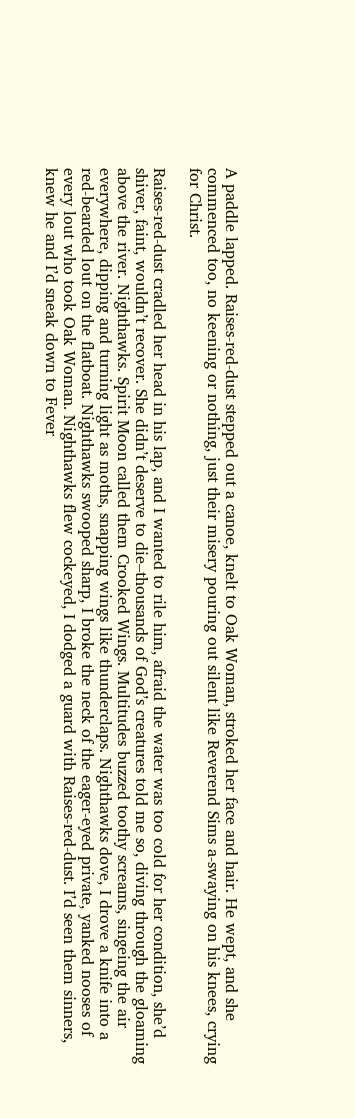A paddle lapped. Raises-red-dust stepped out a canoe, knelt to Oak Woman, stroked her face and hair. He wept, and she commenced too, no keening or nothing, just their misery pouring out silent like Reverend Sims a-swaying on his knees, crying for Christ.

Raises-red-dust cradled her head in his lap, and I wanted to rile him, afraid the water was too cold for her condition, she’d shiver, faint, wouldn’t recover. She didn’t deserve to die–thousands of God’s creatures told me so, diving through the gloaming above the river. Nighthawks. Spirit Moon called them Crooked Wings. Multitudes buzzed toothy screams, singeing the air everywhere, dipping and turning light as moths, snapping wings like thunderclaps. Nighthawks dove, I drove a knife into a red-bearded lout on the flatboat. Nighthawks swooped sharp, I broke the neck of the eager-eyed private, yanked nooses of every lout who took Oak Woman. Nighthawks flew cockeyed, I dodged a guard with Raises-red-dust. I’d seen them sinners, knew he and I’d sneak down to Fever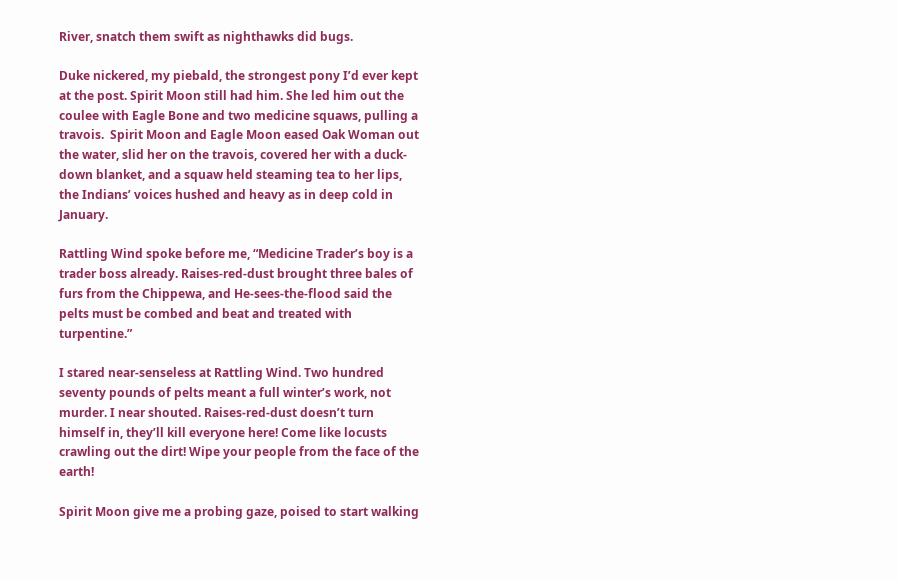River, snatch them swift as nighthawks did bugs.

Duke nickered, my piebald, the strongest pony I’d ever kept at the post. Spirit Moon still had him. She led him out the coulee with Eagle Bone and two medicine squaws, pulling a travois.  Spirit Moon and Eagle Moon eased Oak Woman out the water, slid her on the travois, covered her with a duck-down blanket, and a squaw held steaming tea to her lips, the Indians’ voices hushed and heavy as in deep cold in January.

Rattling Wind spoke before me, “Medicine Trader’s boy is a trader boss already. Raises-red-dust brought three bales of furs from the Chippewa, and He-sees-the-flood said the pelts must be combed and beat and treated with turpentine.”

I stared near-senseless at Rattling Wind. Two hundred seventy pounds of pelts meant a full winter’s work, not murder. I near shouted. Raises-red-dust doesn’t turn himself in, they’ll kill everyone here! Come like locusts crawling out the dirt! Wipe your people from the face of the earth!

Spirit Moon give me a probing gaze, poised to start walking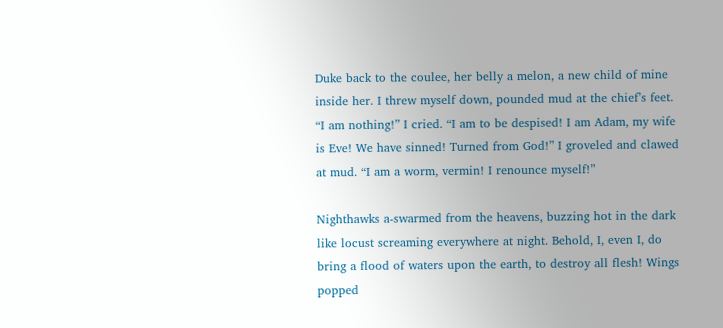Duke back to the coulee, her belly a melon, a new child of mine inside her. I threw myself down, pounded mud at the chief’s feet. “I am nothing!” I cried. “I am to be despised! I am Adam, my wife is Eve! We have sinned! Turned from God!” I groveled and clawed at mud. “I am a worm, vermin! I renounce myself!”

Nighthawks a-swarmed from the heavens, buzzing hot in the dark like locust screaming everywhere at night. Behold, I, even I, do bring a flood of waters upon the earth, to destroy all flesh! Wings popped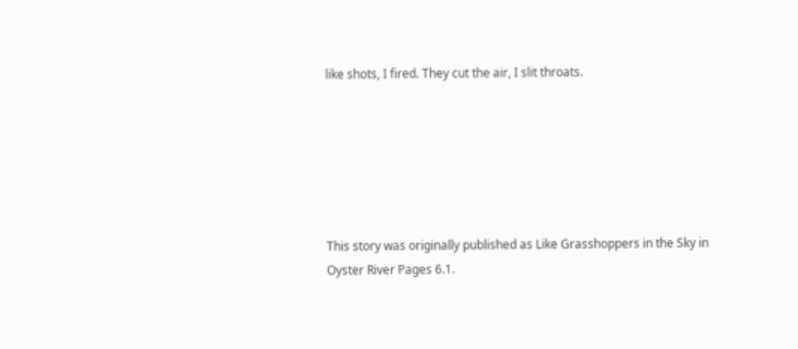like shots, I fired. They cut the air, I slit throats.






This story was originally published as Like Grasshoppers in the Sky in Oyster River Pages 6.1.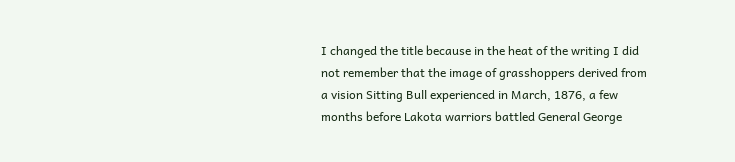I changed the title because in the heat of the writing I did not remember that the image of grasshoppers derived from a vision Sitting Bull experienced in March, 1876, a few months before Lakota warriors battled General George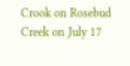Crook on Rosebud Creek on July 17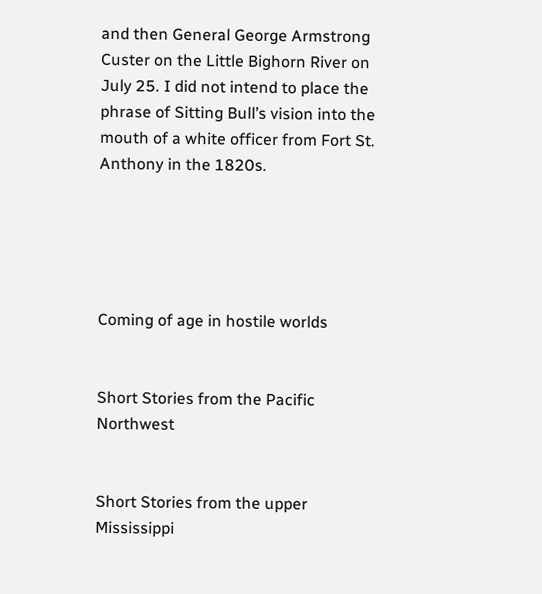and then General George Armstrong Custer on the Little Bighorn River on July 25. I did not intend to place the phrase of Sitting Bull’s vision into the mouth of a white officer from Fort St. Anthony in the 1820s.





Coming of age in hostile worlds


Short Stories from the Pacific Northwest


Short Stories from the upper Mississippi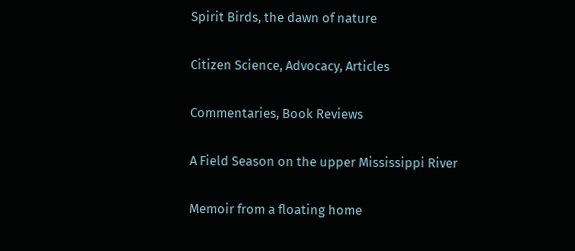Spirit Birds, the dawn of nature


Citizen Science, Advocacy, Articles


Commentaries, Book Reviews


A Field Season on the upper Mississippi River


Memoir from a floating home